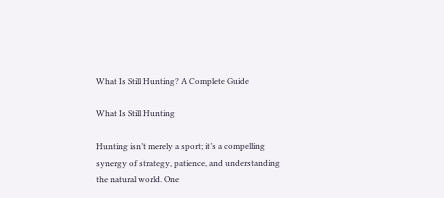What Is Still Hunting? A Complete Guide

What Is Still Hunting

Hunting isn’t merely a sport; it’s a compelling synergy of strategy, patience, and understanding the natural world. One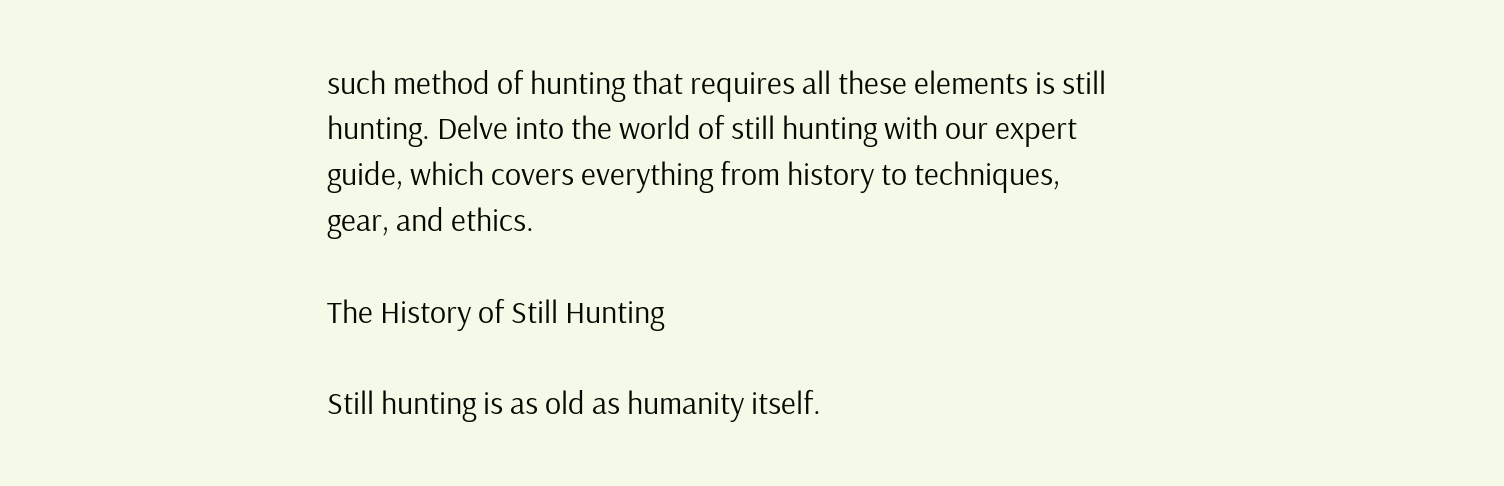such method of hunting that requires all these elements is still hunting. Delve into the world of still hunting with our expert guide, which covers everything from history to techniques, gear, and ethics.

The History of Still Hunting

Still hunting is as old as humanity itself.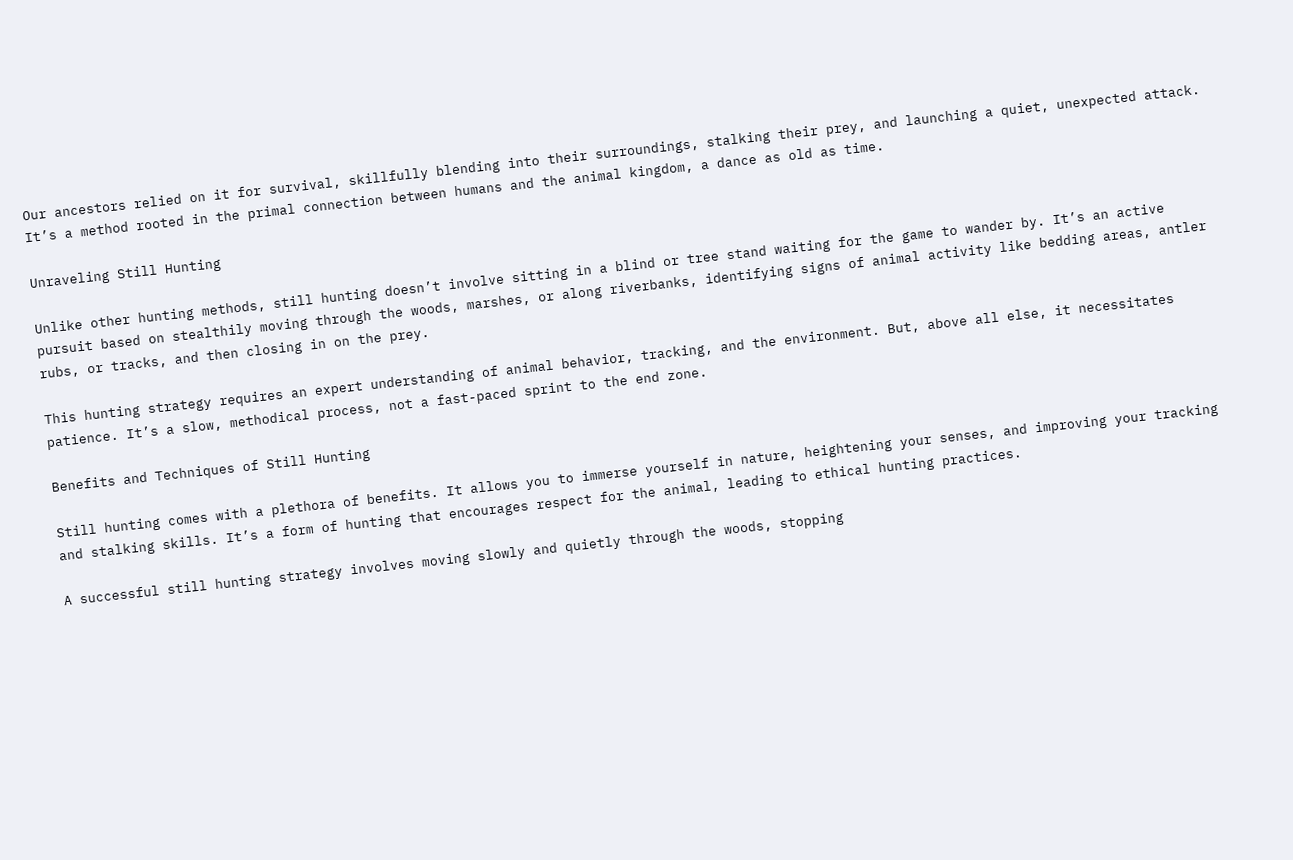Our ancestors relied on it for survival, skillfully blending into their surroundings, stalking their prey, and launching a quiet, unexpected attack. It’s a method rooted in the primal connection between humans and the animal kingdom, a dance as old as time.

Unraveling Still Hunting

Unlike other hunting methods, still hunting doesn’t involve sitting in a blind or tree stand waiting for the game to wander by. It’s an active pursuit based on stealthily moving through the woods, marshes, or along riverbanks, identifying signs of animal activity like bedding areas, antler rubs, or tracks, and then closing in on the prey.

This hunting strategy requires an expert understanding of animal behavior, tracking, and the environment. But, above all else, it necessitates patience. It’s a slow, methodical process, not a fast-paced sprint to the end zone.

Benefits and Techniques of Still Hunting

Still hunting comes with a plethora of benefits. It allows you to immerse yourself in nature, heightening your senses, and improving your tracking and stalking skills. It’s a form of hunting that encourages respect for the animal, leading to ethical hunting practices.

A successful still hunting strategy involves moving slowly and quietly through the woods, stopping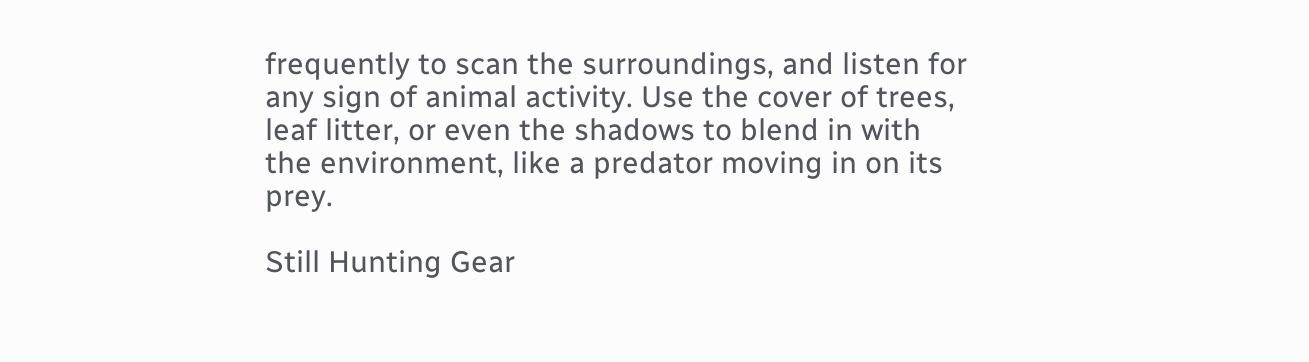frequently to scan the surroundings, and listen for any sign of animal activity. Use the cover of trees, leaf litter, or even the shadows to blend in with the environment, like a predator moving in on its prey.

Still Hunting Gear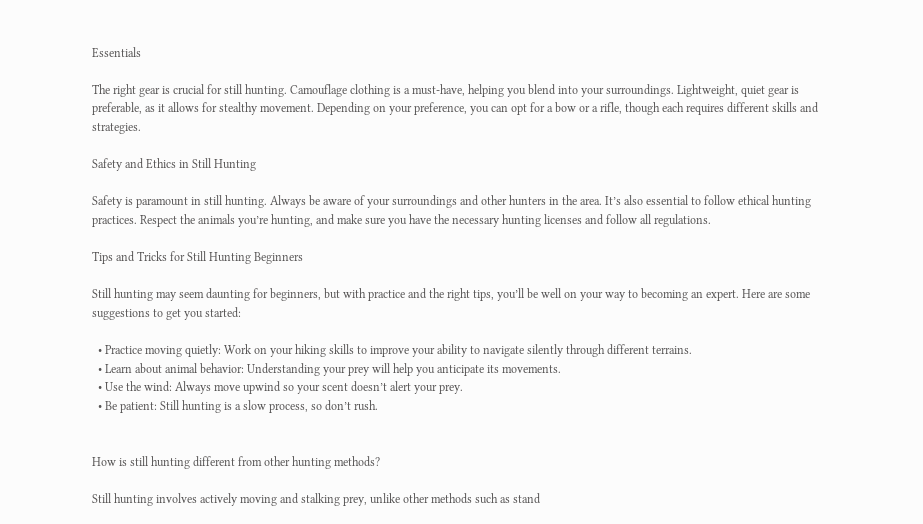Essentials

The right gear is crucial for still hunting. Camouflage clothing is a must-have, helping you blend into your surroundings. Lightweight, quiet gear is preferable, as it allows for stealthy movement. Depending on your preference, you can opt for a bow or a rifle, though each requires different skills and strategies.

Safety and Ethics in Still Hunting

Safety is paramount in still hunting. Always be aware of your surroundings and other hunters in the area. It’s also essential to follow ethical hunting practices. Respect the animals you’re hunting, and make sure you have the necessary hunting licenses and follow all regulations.

Tips and Tricks for Still Hunting Beginners

Still hunting may seem daunting for beginners, but with practice and the right tips, you’ll be well on your way to becoming an expert. Here are some suggestions to get you started:

  • Practice moving quietly: Work on your hiking skills to improve your ability to navigate silently through different terrains.
  • Learn about animal behavior: Understanding your prey will help you anticipate its movements.
  • Use the wind: Always move upwind so your scent doesn’t alert your prey.
  • Be patient: Still hunting is a slow process, so don’t rush.


How is still hunting different from other hunting methods?

Still hunting involves actively moving and stalking prey, unlike other methods such as stand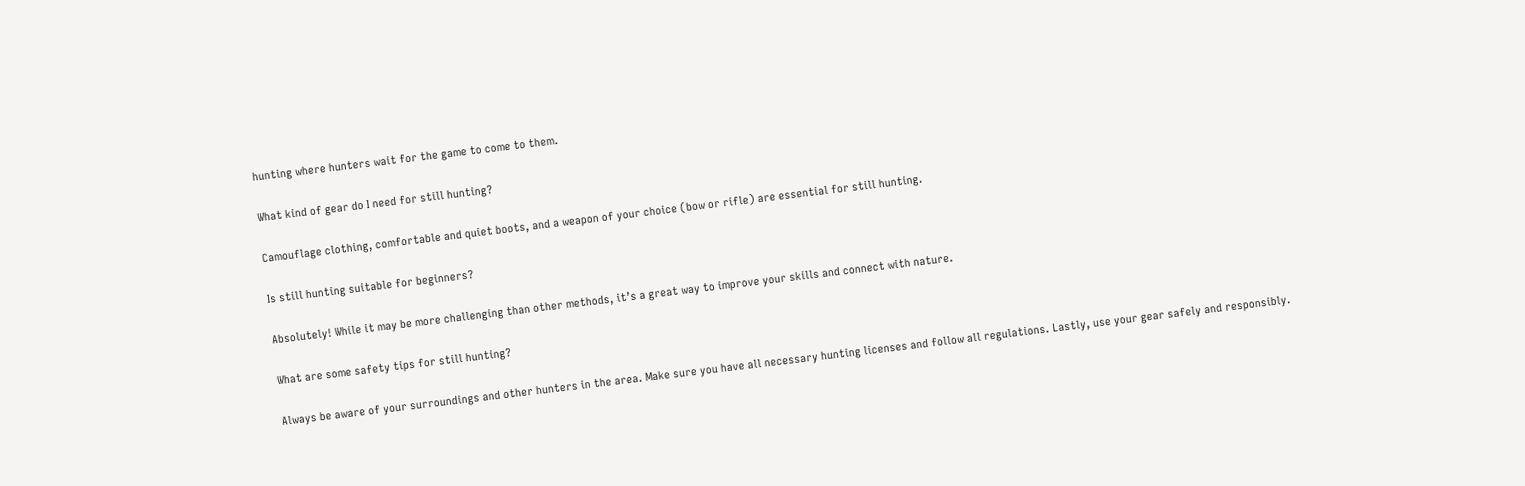hunting where hunters wait for the game to come to them.

What kind of gear do I need for still hunting?

Camouflage clothing, comfortable and quiet boots, and a weapon of your choice (bow or rifle) are essential for still hunting.

Is still hunting suitable for beginners?

Absolutely! While it may be more challenging than other methods, it’s a great way to improve your skills and connect with nature.

What are some safety tips for still hunting?

Always be aware of your surroundings and other hunters in the area. Make sure you have all necessary hunting licenses and follow all regulations. Lastly, use your gear safely and responsibly.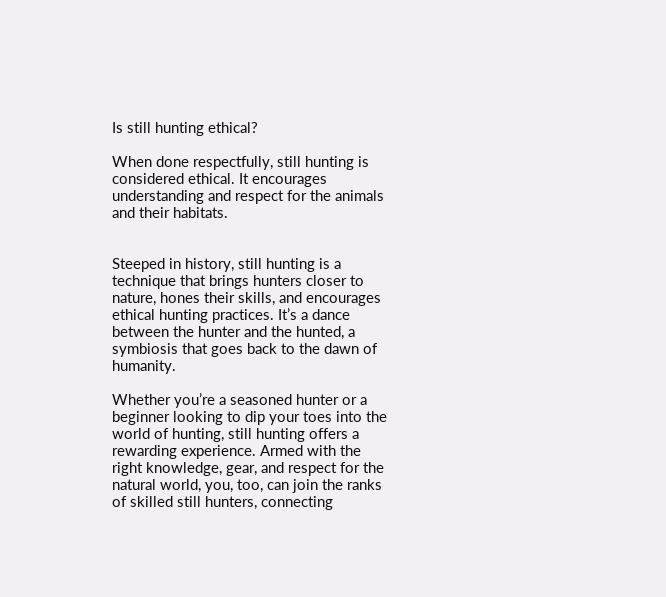Is still hunting ethical?

When done respectfully, still hunting is considered ethical. It encourages understanding and respect for the animals and their habitats.


Steeped in history, still hunting is a technique that brings hunters closer to nature, hones their skills, and encourages ethical hunting practices. It’s a dance between the hunter and the hunted, a symbiosis that goes back to the dawn of humanity.

Whether you’re a seasoned hunter or a beginner looking to dip your toes into the world of hunting, still hunting offers a rewarding experience. Armed with the right knowledge, gear, and respect for the natural world, you, too, can join the ranks of skilled still hunters, connecting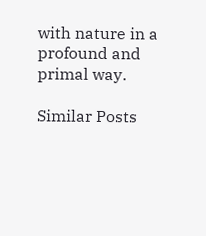with nature in a profound and primal way.

Similar Posts